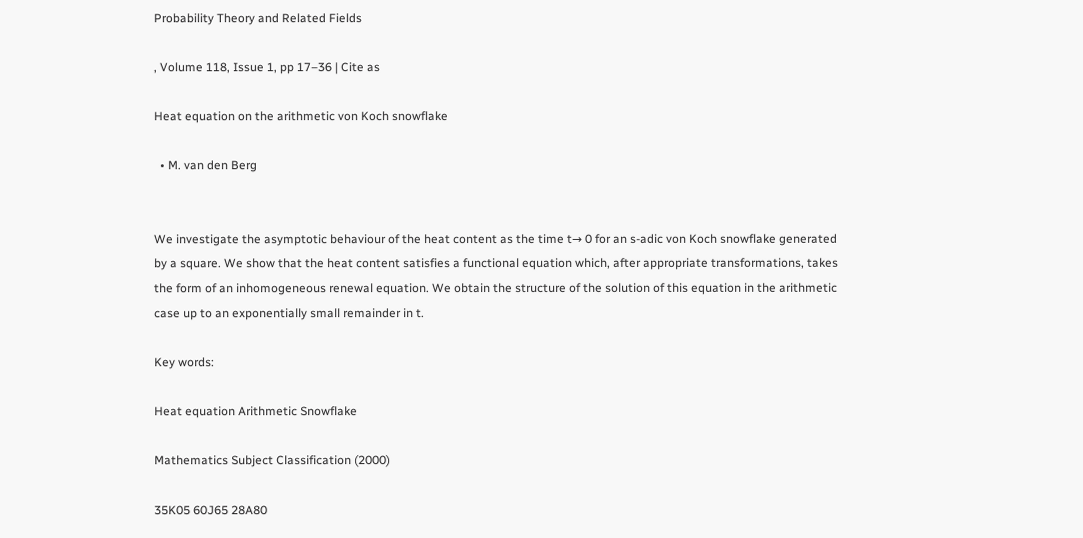Probability Theory and Related Fields

, Volume 118, Issue 1, pp 17–36 | Cite as

Heat equation on the arithmetic von Koch snowflake

  • M. van den Berg


We investigate the asymptotic behaviour of the heat content as the time t→ 0 for an s-adic von Koch snowflake generated by a square. We show that the heat content satisfies a functional equation which, after appropriate transformations, takes the form of an inhomogeneous renewal equation. We obtain the structure of the solution of this equation in the arithmetic case up to an exponentially small remainder in t.

Key words:

Heat equation Arithmetic Snowflake

Mathematics Subject Classification (2000)

35K05 60J65 28A80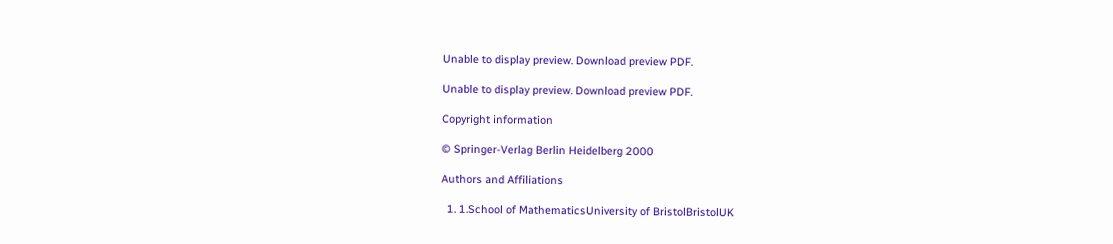Unable to display preview. Download preview PDF.

Unable to display preview. Download preview PDF.

Copyright information

© Springer-Verlag Berlin Heidelberg 2000

Authors and Affiliations

  1. 1.School of MathematicsUniversity of BristolBristolUK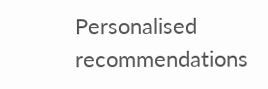Personalised recommendations